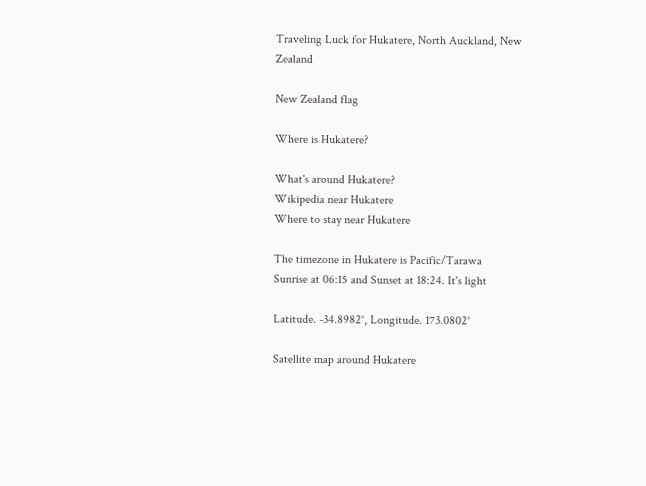Traveling Luck for Hukatere, North Auckland, New Zealand

New Zealand flag

Where is Hukatere?

What's around Hukatere?
Wikipedia near Hukatere
Where to stay near Hukatere

The timezone in Hukatere is Pacific/Tarawa
Sunrise at 06:15 and Sunset at 18:24. It's light

Latitude. -34.8982°, Longitude. 173.0802°

Satellite map around Hukatere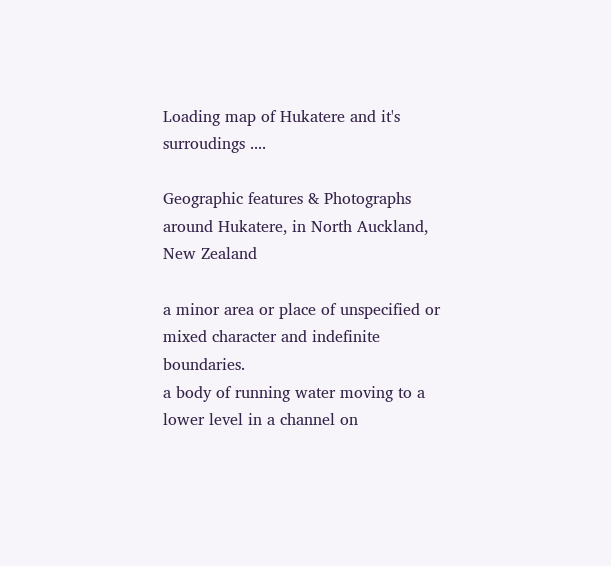Loading map of Hukatere and it's surroudings ....

Geographic features & Photographs around Hukatere, in North Auckland, New Zealand

a minor area or place of unspecified or mixed character and indefinite boundaries.
a body of running water moving to a lower level in a channel on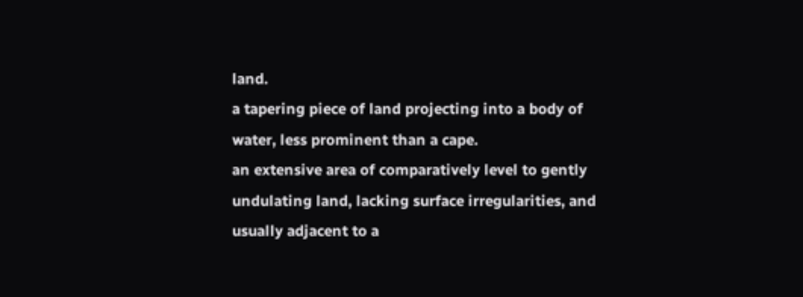land.
a tapering piece of land projecting into a body of water, less prominent than a cape.
an extensive area of comparatively level to gently undulating land, lacking surface irregularities, and usually adjacent to a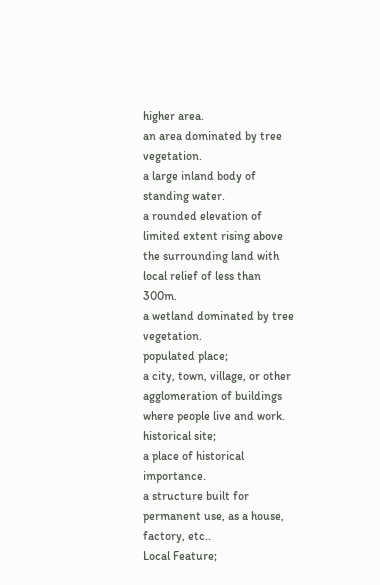higher area.
an area dominated by tree vegetation.
a large inland body of standing water.
a rounded elevation of limited extent rising above the surrounding land with local relief of less than 300m.
a wetland dominated by tree vegetation.
populated place;
a city, town, village, or other agglomeration of buildings where people live and work.
historical site;
a place of historical importance.
a structure built for permanent use, as a house, factory, etc..
Local Feature;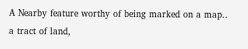A Nearby feature worthy of being marked on a map..
a tract of land,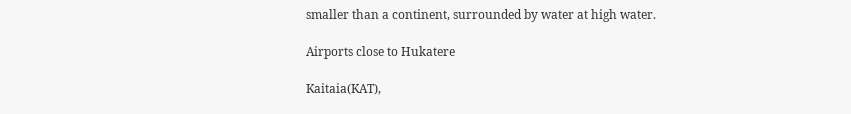smaller than a continent, surrounded by water at high water.

Airports close to Hukatere

Kaitaia(KAT),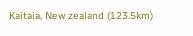Kaitaia, New zealand (123.5km)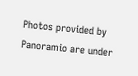Photos provided by Panoramio are under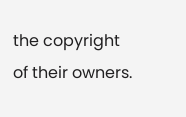the copyright of their owners.